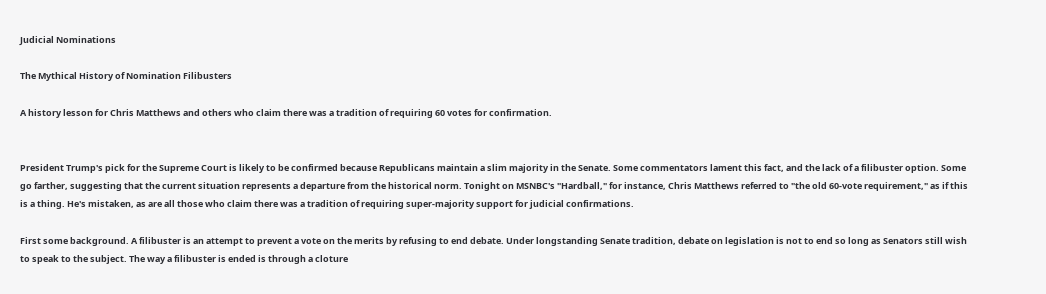Judicial Nominations

The Mythical History of Nomination Filibusters

A history lesson for Chris Matthews and others who claim there was a tradition of requiring 60 votes for confirmation.


President Trump's pick for the Supreme Court is likely to be confirmed because Republicans maintain a slim majority in the Senate. Some commentators lament this fact, and the lack of a filibuster option. Some go farther, suggesting that the current situation represents a departure from the historical norm. Tonight on MSNBC's "Hardball," for instance, Chris Matthews referred to "the old 60-vote requirement," as if this is a thing. He's mistaken, as are all those who claim there was a tradition of requiring super-majority support for judicial confirmations.

First some background. A filibuster is an attempt to prevent a vote on the merits by refusing to end debate. Under longstanding Senate tradition, debate on legislation is not to end so long as Senators still wish to speak to the subject. The way a filibuster is ended is through a cloture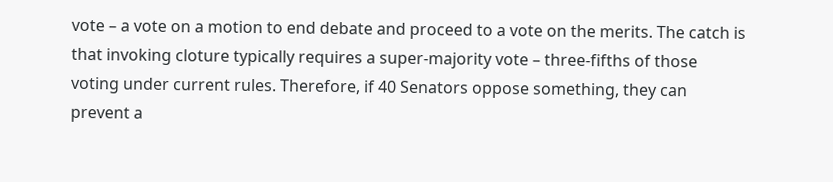vote – a vote on a motion to end debate and proceed to a vote on the merits. The catch is that invoking cloture typically requires a super-majority vote – three-fifths of those voting under current rules. Therefore, if 40 Senators oppose something, they can prevent a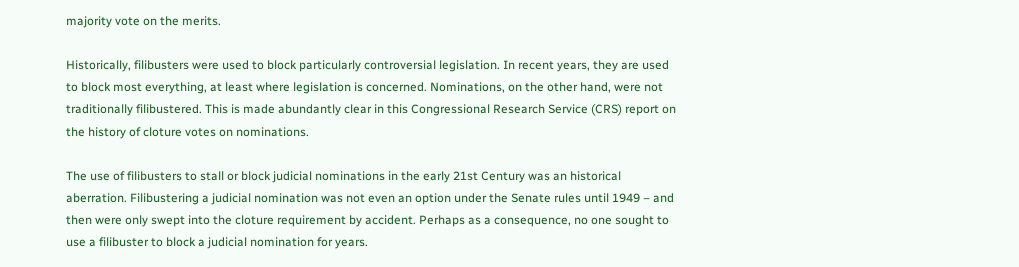majority vote on the merits.

Historically, filibusters were used to block particularly controversial legislation. In recent years, they are used to block most everything, at least where legislation is concerned. Nominations, on the other hand, were not traditionally filibustered. This is made abundantly clear in this Congressional Research Service (CRS) report on the history of cloture votes on nominations.

The use of filibusters to stall or block judicial nominations in the early 21st Century was an historical aberration. Filibustering a judicial nomination was not even an option under the Senate rules until 1949 – and then were only swept into the cloture requirement by accident. Perhaps as a consequence, no one sought to use a filibuster to block a judicial nomination for years.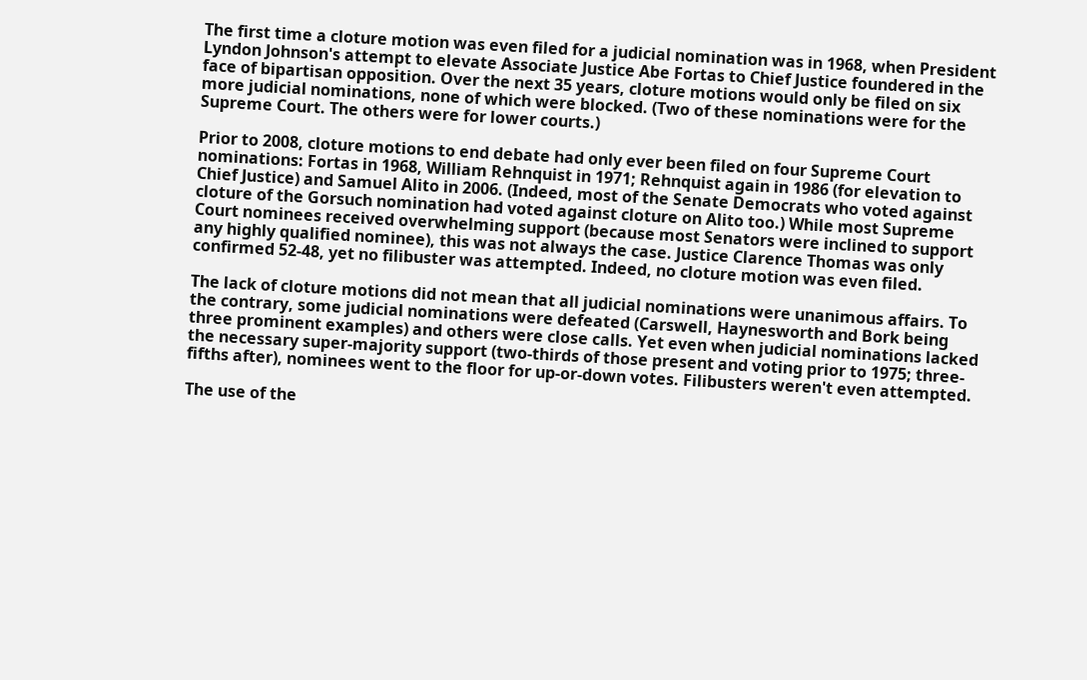The first time a cloture motion was even filed for a judicial nomination was in 1968, when President Lyndon Johnson's attempt to elevate Associate Justice Abe Fortas to Chief Justice foundered in the face of bipartisan opposition. Over the next 35 years, cloture motions would only be filed on six more judicial nominations, none of which were blocked. (Two of these nominations were for the Supreme Court. The others were for lower courts.)

Prior to 2008, cloture motions to end debate had only ever been filed on four Supreme Court nominations: Fortas in 1968, William Rehnquist in 1971; Rehnquist again in 1986 (for elevation to Chief Justice) and Samuel Alito in 2006. (Indeed, most of the Senate Democrats who voted against cloture of the Gorsuch nomination had voted against cloture on Alito too.) While most Supreme Court nominees received overwhelming support (because most Senators were inclined to support any highly qualified nominee), this was not always the case. Justice Clarence Thomas was only confirmed 52-48, yet no filibuster was attempted. Indeed, no cloture motion was even filed.

The lack of cloture motions did not mean that all judicial nominations were unanimous affairs. To the contrary, some judicial nominations were defeated (Carswell, Haynesworth and Bork being three prominent examples) and others were close calls. Yet even when judicial nominations lacked the necessary super-majority support (two-thirds of those present and voting prior to 1975; three-fifths after), nominees went to the floor for up-or-down votes. Filibusters weren't even attempted.

The use of the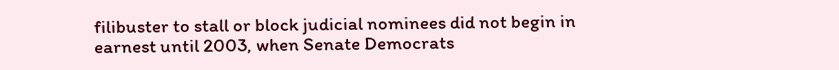filibuster to stall or block judicial nominees did not begin in earnest until 2003, when Senate Democrats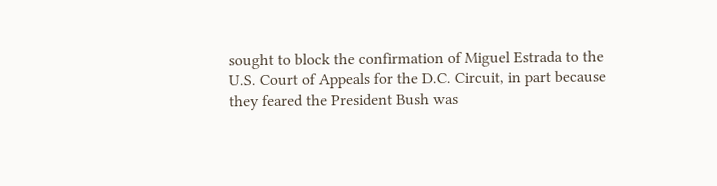sought to block the confirmation of Miguel Estrada to the U.S. Court of Appeals for the D.C. Circuit, in part because they feared the President Bush was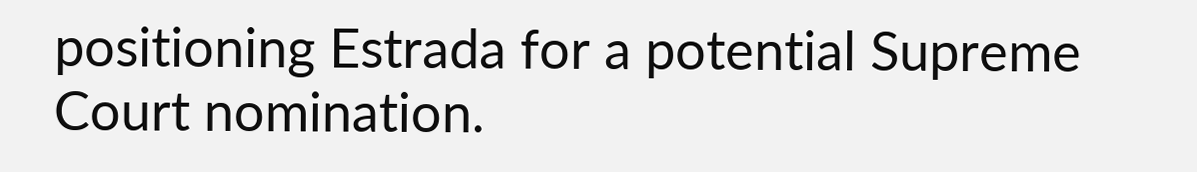positioning Estrada for a potential Supreme Court nomination.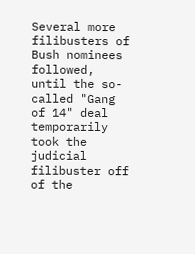Several more filibusters of Bush nominees followed, until the so-called "Gang of 14" deal temporarily took the judicial filibuster off of the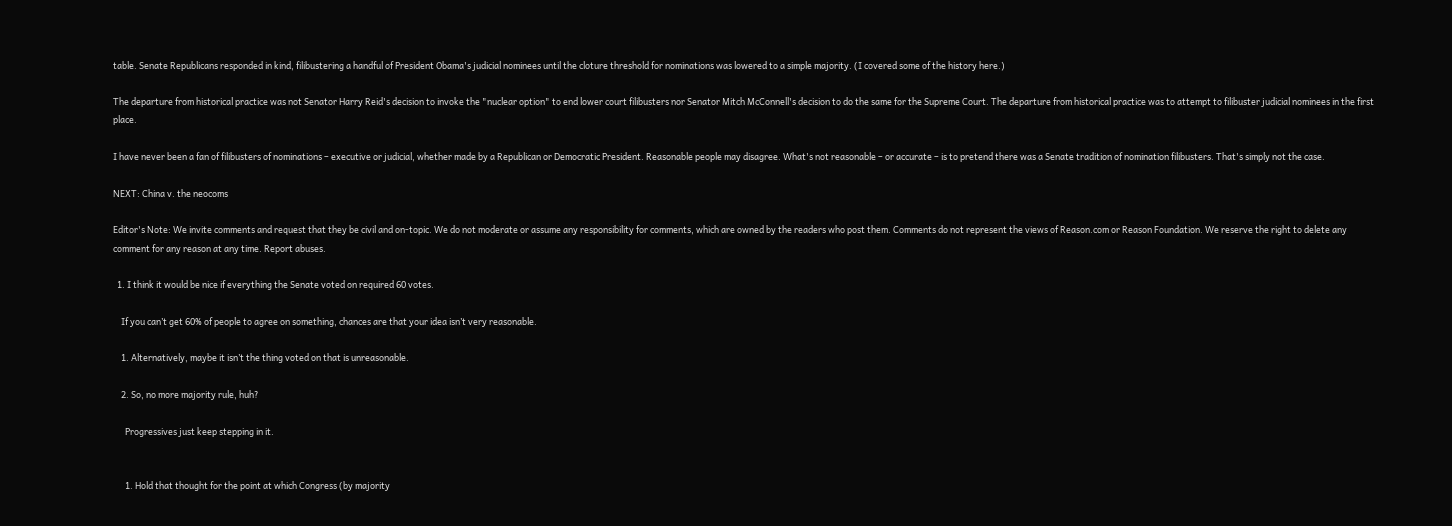table. Senate Republicans responded in kind, filibustering a handful of President Obama's judicial nominees until the cloture threshold for nominations was lowered to a simple majority. (I covered some of the history here.)

The departure from historical practice was not Senator Harry Reid's decision to invoke the "nuclear option" to end lower court filibusters nor Senator Mitch McConnell's decision to do the same for the Supreme Court. The departure from historical practice was to attempt to filibuster judicial nominees in the first place.

I have never been a fan of filibusters of nominations – executive or judicial, whether made by a Republican or Democratic President. Reasonable people may disagree. What's not reasonable – or accurate – is to pretend there was a Senate tradition of nomination filibusters. That's simply not the case.

NEXT: China v. the neocoms

Editor's Note: We invite comments and request that they be civil and on-topic. We do not moderate or assume any responsibility for comments, which are owned by the readers who post them. Comments do not represent the views of Reason.com or Reason Foundation. We reserve the right to delete any comment for any reason at any time. Report abuses.

  1. I think it would be nice if everything the Senate voted on required 60 votes.

    If you can’t get 60% of people to agree on something, chances are that your idea isn’t very reasonable.

    1. Alternatively, maybe it isn’t the thing voted on that is unreasonable.

    2. So, no more majority rule, huh?

      Progressives just keep stepping in it.


      1. Hold that thought for the point at which Congress (by majority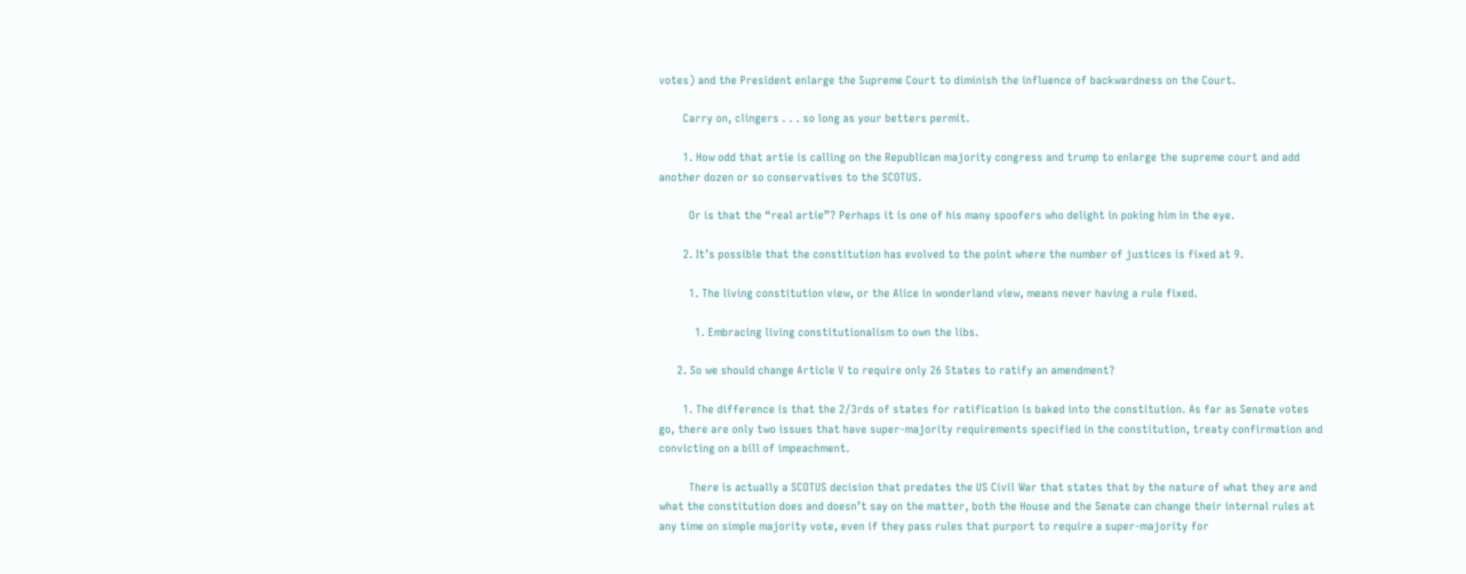votes) and the President enlarge the Supreme Court to diminish the influence of backwardness on the Court.

        Carry on, clingers . . . so long as your betters permit.

        1. How odd that artie is calling on the Republican majority congress and trump to enlarge the supreme court and add another dozen or so conservatives to the SCOTUS.

          Or is that the “real artie”? Perhaps it is one of his many spoofers who delight in poking him in the eye.

        2. It’s possible that the constitution has evolved to the point where the number of justices is fixed at 9.

          1. The living constitution view, or the Alice in wonderland view, means never having a rule fixed.

            1. Embracing living constitutionalism to own the libs.

      2. So we should change Article V to require only 26 States to ratify an amendment?

        1. The difference is that the 2/3rds of states for ratification is baked into the constitution. As far as Senate votes go, there are only two issues that have super-majority requirements specified in the constitution, treaty confirmation and convicting on a bill of impeachment.

          There is actually a SCOTUS decision that predates the US Civil War that states that by the nature of what they are and what the constitution does and doesn’t say on the matter, both the House and the Senate can change their internal rules at any time on simple majority vote, even if they pass rules that purport to require a super-majority for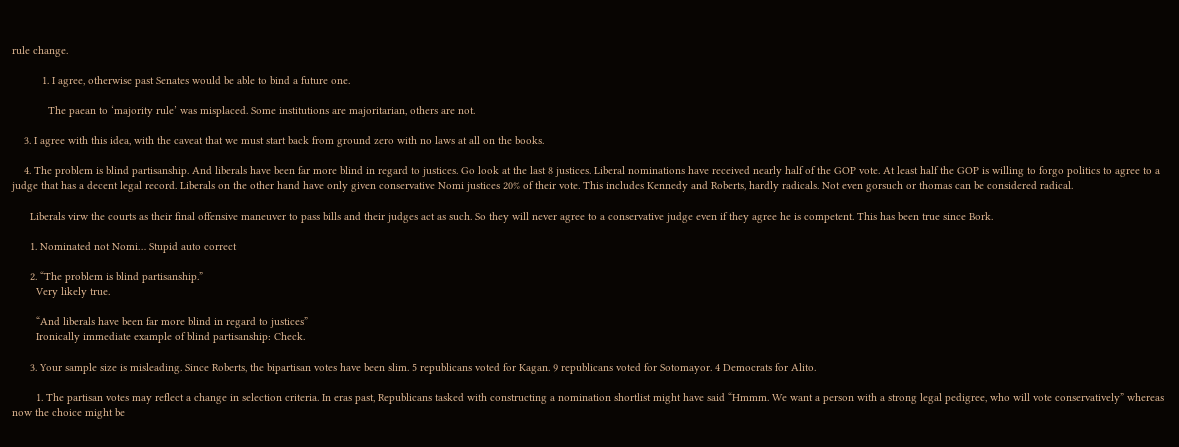rule change.

          1. I agree, otherwise past Senates would be able to bind a future one.

            The paean to ‘majority rule’ was misplaced. Some institutions are majoritarian, others are not.

    3. I agree with this idea, with the caveat that we must start back from ground zero with no laws at all on the books.

    4. The problem is blind partisanship. And liberals have been far more blind in regard to justices. Go look at the last 8 justices. Liberal nominations have received nearly half of the GOP vote. At least half the GOP is willing to forgo politics to agree to a judge that has a decent legal record. Liberals on the other hand have only given conservative Nomi justices 20% of their vote. This includes Kennedy and Roberts, hardly radicals. Not even gorsuch or thomas can be considered radical.

      Liberals virw the courts as their final offensive maneuver to pass bills and their judges act as such. So they will never agree to a conservative judge even if they agree he is competent. This has been true since Bork.

      1. Nominated not Nomi… Stupid auto correct

      2. “The problem is blind partisanship.”
        Very likely true.

        “And liberals have been far more blind in regard to justices”
        Ironically immediate example of blind partisanship: Check.

      3. Your sample size is misleading. Since Roberts, the bipartisan votes have been slim. 5 republicans voted for Kagan. 9 republicans voted for Sotomayor. 4 Democrats for Alito.

        1. The partisan votes may reflect a change in selection criteria. In eras past, Republicans tasked with constructing a nomination shortlist might have said “Hmmm. We want a person with a strong legal pedigree, who will vote conservatively” whereas now the choice might be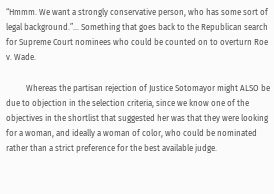“Hmmm. We want a strongly conservative person, who has some sort of legal background.”… Something that goes back to the Republican search for Supreme Court nominees who could be counted on to overturn Roe v. Wade.

          Whereas the partisan rejection of Justice Sotomayor might ALSO be due to objection in the selection criteria, since we know one of the objectives in the shortlist that suggested her was that they were looking for a woman, and ideally a woman of color, who could be nominated rather than a strict preference for the best available judge.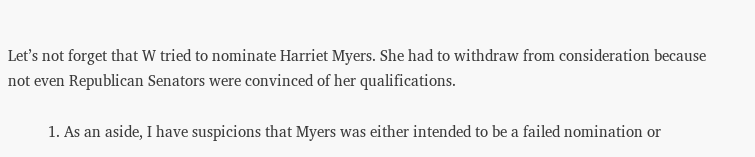Let’s not forget that W tried to nominate Harriet Myers. She had to withdraw from consideration because not even Republican Senators were convinced of her qualifications.

          1. As an aside, I have suspicions that Myers was either intended to be a failed nomination or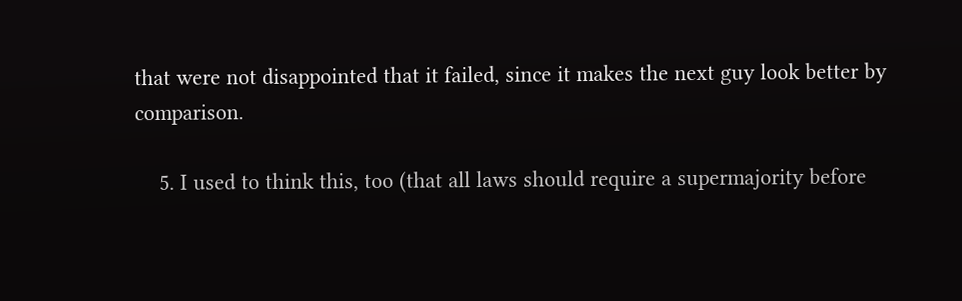that were not disappointed that it failed, since it makes the next guy look better by comparison.

    5. I used to think this, too (that all laws should require a supermajority before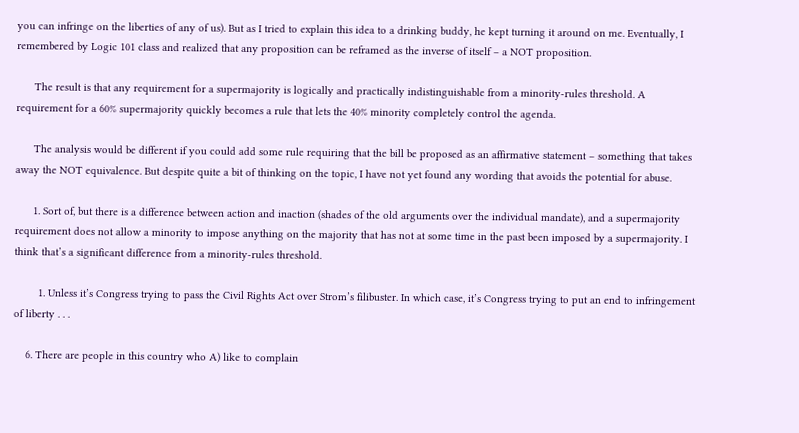you can infringe on the liberties of any of us). But as I tried to explain this idea to a drinking buddy, he kept turning it around on me. Eventually, I remembered by Logic 101 class and realized that any proposition can be reframed as the inverse of itself – a NOT proposition.

      The result is that any requirement for a supermajority is logically and practically indistinguishable from a minority-rules threshold. A requirement for a 60% supermajority quickly becomes a rule that lets the 40% minority completely control the agenda.

      The analysis would be different if you could add some rule requiring that the bill be proposed as an affirmative statement – something that takes away the NOT equivalence. But despite quite a bit of thinking on the topic, I have not yet found any wording that avoids the potential for abuse.

      1. Sort of, but there is a difference between action and inaction (shades of the old arguments over the individual mandate), and a supermajority requirement does not allow a minority to impose anything on the majority that has not at some time in the past been imposed by a supermajority. I think that’s a significant difference from a minority-rules threshold.

        1. Unless it’s Congress trying to pass the Civil Rights Act over Strom’s filibuster. In which case, it’s Congress trying to put an end to infringement of liberty . . .

    6. There are people in this country who A) like to complain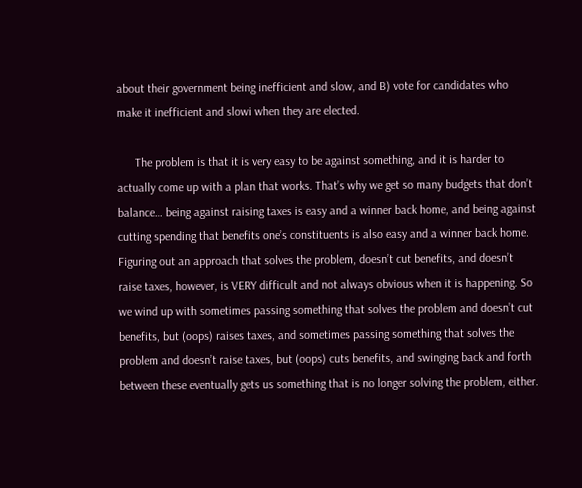about their government being inefficient and slow, and B) vote for candidates who make it inefficient and slowi when they are elected.

      The problem is that it is very easy to be against something, and it is harder to actually come up with a plan that works. That’s why we get so many budgets that don’t balance… being against raising taxes is easy and a winner back home, and being against cutting spending that benefits one’s constituents is also easy and a winner back home. Figuring out an approach that solves the problem, doesn’t cut benefits, and doesn’t raise taxes, however, is VERY difficult and not always obvious when it is happening. So we wind up with sometimes passing something that solves the problem and doesn’t cut benefits, but (oops) raises taxes, and sometimes passing something that solves the problem and doesn’t raise taxes, but (oops) cuts benefits, and swinging back and forth between these eventually gets us something that is no longer solving the problem, either.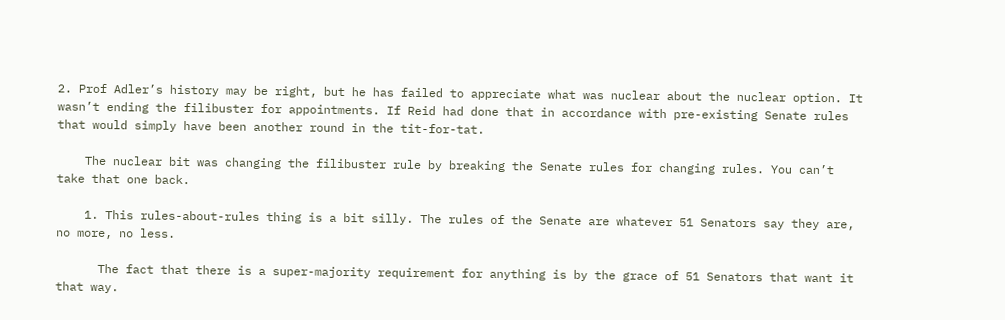2. Prof Adler’s history may be right, but he has failed to appreciate what was nuclear about the nuclear option. It wasn’t ending the filibuster for appointments. If Reid had done that in accordance with pre-existing Senate rules that would simply have been another round in the tit-for-tat.

    The nuclear bit was changing the filibuster rule by breaking the Senate rules for changing rules. You can’t take that one back.

    1. This rules-about-rules thing is a bit silly. The rules of the Senate are whatever 51 Senators say they are, no more, no less.

      The fact that there is a super-majority requirement for anything is by the grace of 51 Senators that want it that way.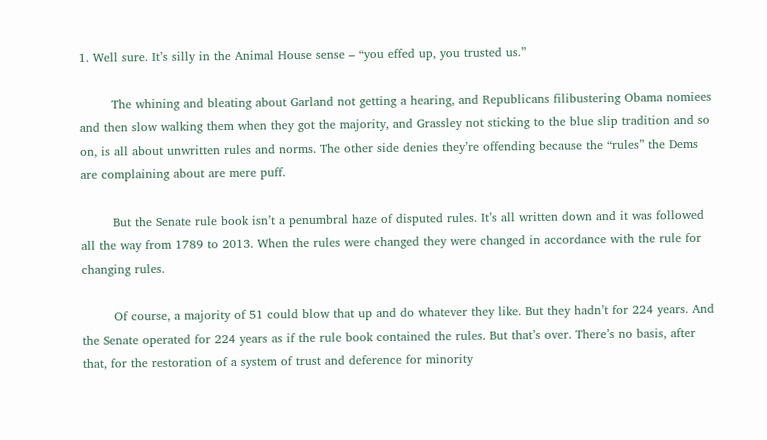1. Well sure. It’s silly in the Animal House sense – “you effed up, you trusted us.”

        The whining and bleating about Garland not getting a hearing, and Republicans filibustering Obama nomiees and then slow walking them when they got the majority, and Grassley not sticking to the blue slip tradition and so on, is all about unwritten rules and norms. The other side denies they’re offending because the “rules” the Dems are complaining about are mere puff.

        But the Senate rule book isn’t a penumbral haze of disputed rules. It’s all written down and it was followed all the way from 1789 to 2013. When the rules were changed they were changed in accordance with the rule for changing rules.

        Of course, a majority of 51 could blow that up and do whatever they like. But they hadn’t for 224 years. And the Senate operated for 224 years as if the rule book contained the rules. But that’s over. There’s no basis, after that, for the restoration of a system of trust and deference for minority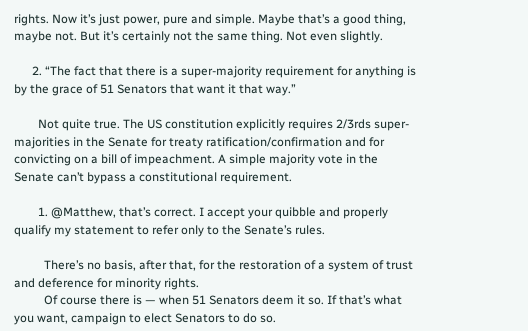rights. Now it’s just power, pure and simple. Maybe that’s a good thing, maybe not. But it’s certainly not the same thing. Not even slightly.

      2. “The fact that there is a super-majority requirement for anything is by the grace of 51 Senators that want it that way.”

        Not quite true. The US constitution explicitly requires 2/3rds super-majorities in the Senate for treaty ratification/confirmation and for convicting on a bill of impeachment. A simple majority vote in the Senate can’t bypass a constitutional requirement.

        1. @Matthew, that’s correct. I accept your quibble and properly qualify my statement to refer only to the Senate’s rules.

          There’s no basis, after that, for the restoration of a system of trust and deference for minority rights.
          Of course there is — when 51 Senators deem it so. If that’s what you want, campaign to elect Senators to do so.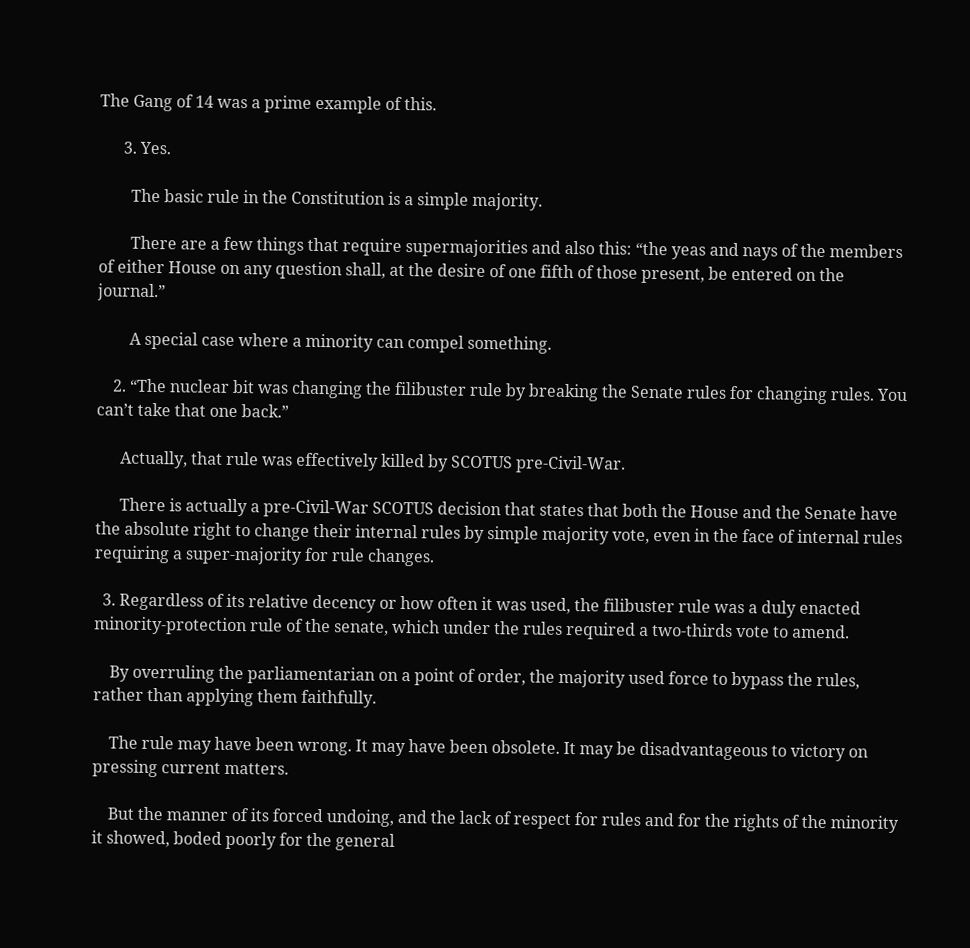The Gang of 14 was a prime example of this.

      3. Yes.

        The basic rule in the Constitution is a simple majority.

        There are a few things that require supermajorities and also this: “the yeas and nays of the members of either House on any question shall, at the desire of one fifth of those present, be entered on the journal.”

        A special case where a minority can compel something.

    2. “The nuclear bit was changing the filibuster rule by breaking the Senate rules for changing rules. You can’t take that one back.”

      Actually, that rule was effectively killed by SCOTUS pre-Civil-War.

      There is actually a pre-Civil-War SCOTUS decision that states that both the House and the Senate have the absolute right to change their internal rules by simple majority vote, even in the face of internal rules requiring a super-majority for rule changes.

  3. Regardless of its relative decency or how often it was used, the filibuster rule was a duly enacted minority-protection rule of the senate, which under the rules required a two-thirds vote to amend.

    By overruling the parliamentarian on a point of order, the majority used force to bypass the rules, rather than applying them faithfully.

    The rule may have been wrong. It may have been obsolete. It may be disadvantageous to victory on pressing current matters.

    But the manner of its forced undoing, and the lack of respect for rules and for the rights of the minority it showed, boded poorly for the general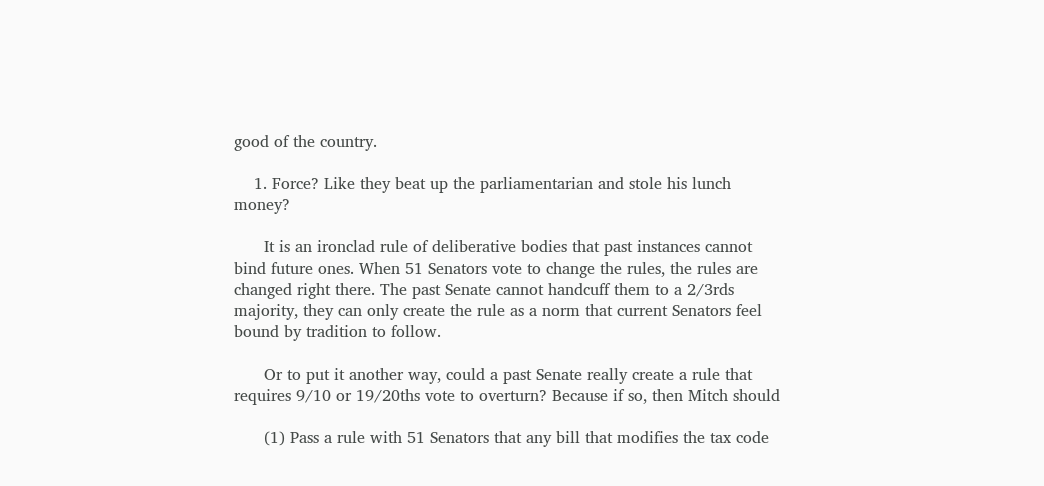good of the country.

    1. Force? Like they beat up the parliamentarian and stole his lunch money?

      It is an ironclad rule of deliberative bodies that past instances cannot bind future ones. When 51 Senators vote to change the rules, the rules are changed right there. The past Senate cannot handcuff them to a 2/3rds majority, they can only create the rule as a norm that current Senators feel bound by tradition to follow.

      Or to put it another way, could a past Senate really create a rule that requires 9/10 or 19/20ths vote to overturn? Because if so, then Mitch should

      (1) Pass a rule with 51 Senators that any bill that modifies the tax code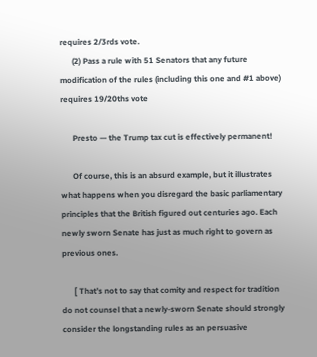requires 2/3rds vote.
      (2) Pass a rule with 51 Senators that any future modification of the rules (including this one and #1 above) requires 19/20ths vote

      Presto — the Trump tax cut is effectively permanent!

      Of course, this is an absurd example, but it illustrates what happens when you disregard the basic parliamentary principles that the British figured out centuries ago. Each newly sworn Senate has just as much right to govern as previous ones.

      [ That’s not to say that comity and respect for tradition do not counsel that a newly-sworn Senate should strongly consider the longstanding rules as an persuasive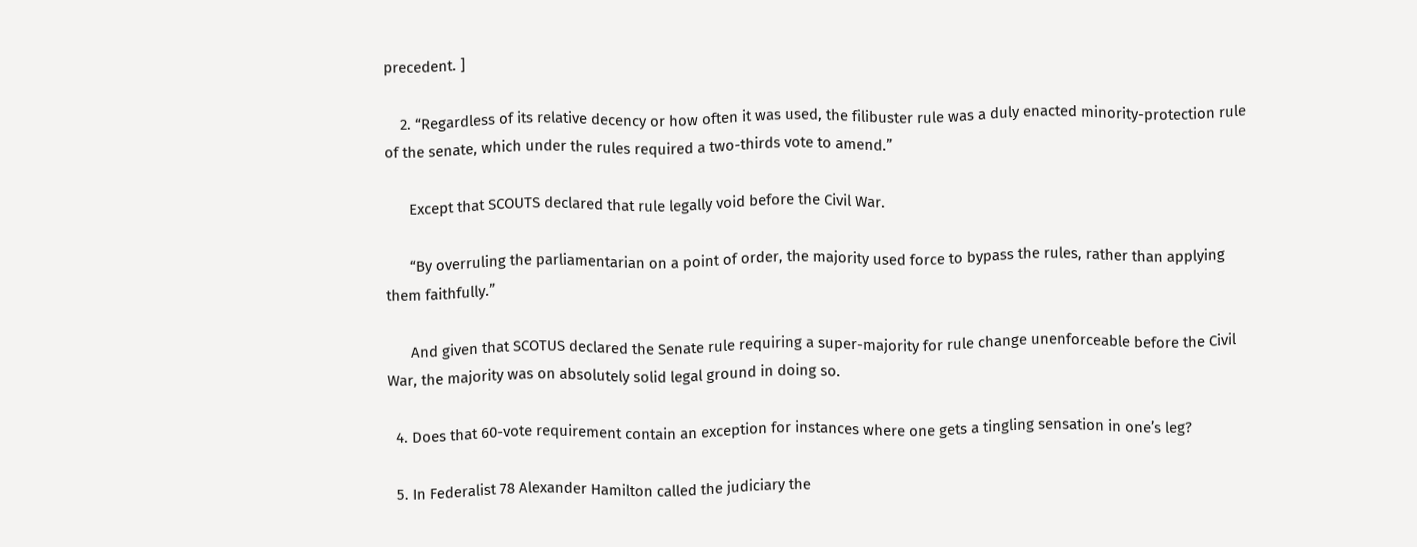precedent. ]

    2. “Regardless of its relative decency or how often it was used, the filibuster rule was a duly enacted minority-protection rule of the senate, which under the rules required a two-thirds vote to amend.”

      Except that SCOUTS declared that rule legally void before the Civil War.

      “By overruling the parliamentarian on a point of order, the majority used force to bypass the rules, rather than applying them faithfully.”

      And given that SCOTUS declared the Senate rule requiring a super-majority for rule change unenforceable before the Civil War, the majority was on absolutely solid legal ground in doing so.

  4. Does that 60-vote requirement contain an exception for instances where one gets a tingling sensation in one’s leg?

  5. In Federalist 78 Alexander Hamilton called the judiciary the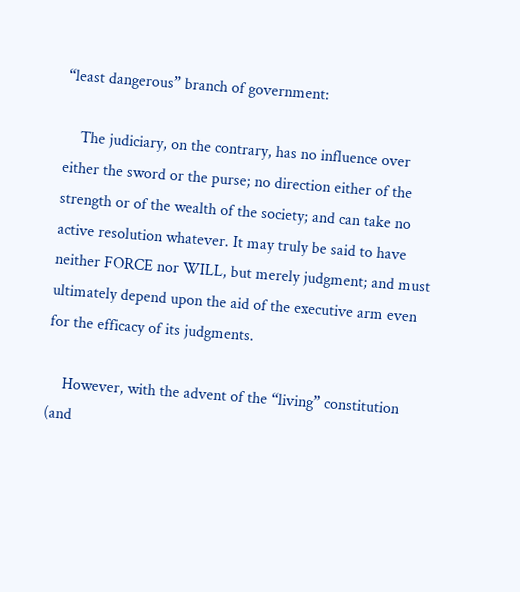“least dangerous” branch of government:

    The judiciary, on the contrary, has no influence over either the sword or the purse; no direction either of the strength or of the wealth of the society; and can take no active resolution whatever. It may truly be said to have neither FORCE nor WILL, but merely judgment; and must ultimately depend upon the aid of the executive arm even for the efficacy of its judgments.

    However, with the advent of the “living” constitution (and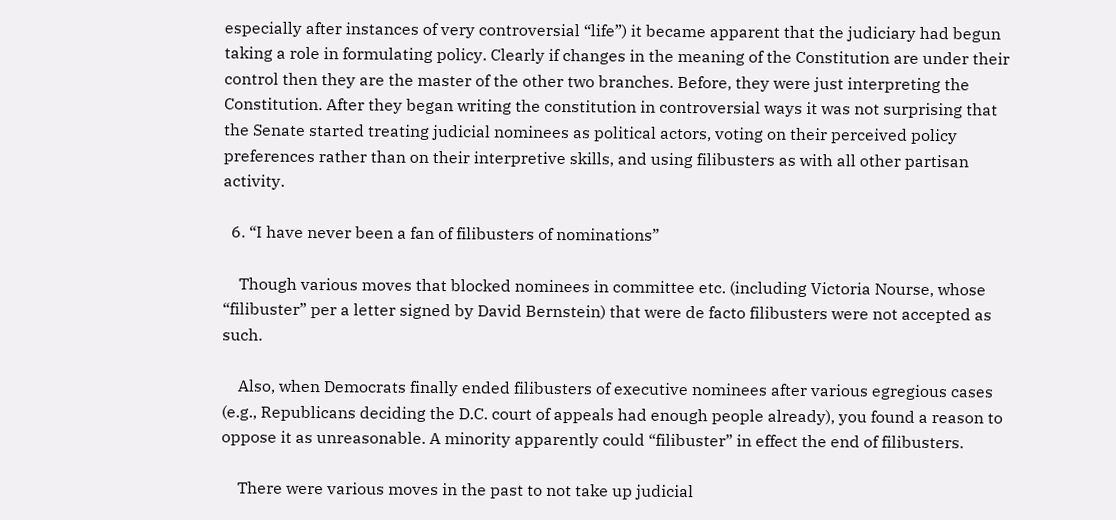especially after instances of very controversial “life”) it became apparent that the judiciary had begun taking a role in formulating policy. Clearly if changes in the meaning of the Constitution are under their control then they are the master of the other two branches. Before, they were just interpreting the Constitution. After they began writing the constitution in controversial ways it was not surprising that the Senate started treating judicial nominees as political actors, voting on their perceived policy preferences rather than on their interpretive skills, and using filibusters as with all other partisan activity.

  6. “I have never been a fan of filibusters of nominations”

    Though various moves that blocked nominees in committee etc. (including Victoria Nourse, whose “filibuster” per a letter signed by David Bernstein) that were de facto filibusters were not accepted as such.

    Also, when Democrats finally ended filibusters of executive nominees after various egregious cases (e.g., Republicans deciding the D.C. court of appeals had enough people already), you found a reason to oppose it as unreasonable. A minority apparently could “filibuster” in effect the end of filibusters.

    There were various moves in the past to not take up judicial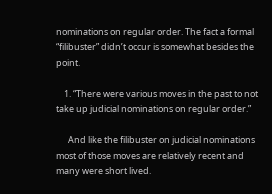nominations on regular order. The fact a formal “filibuster” didn’t occur is somewhat besides the point.

    1. “There were various moves in the past to not take up judicial nominations on regular order.”

      And like the filibuster on judicial nominations most of those moves are relatively recent and many were short lived.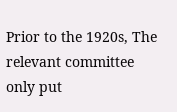Prior to the 1920s, The relevant committee only put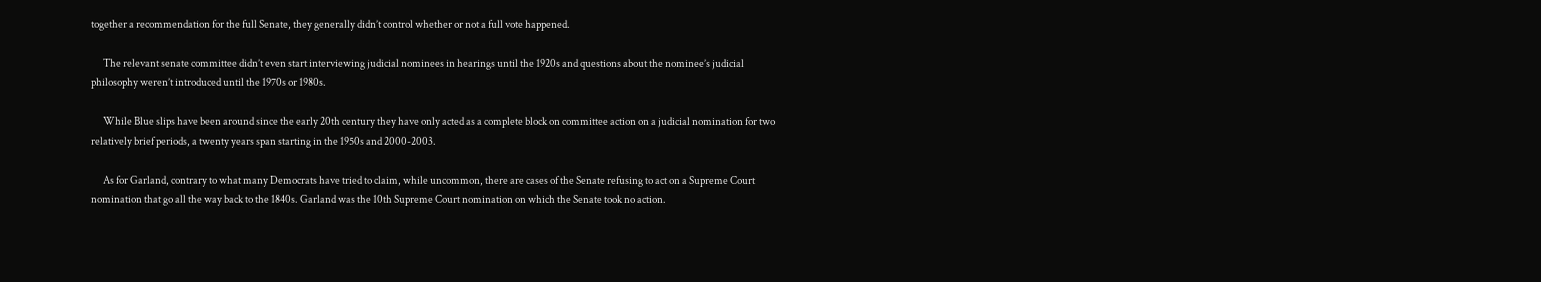together a recommendation for the full Senate, they generally didn’t control whether or not a full vote happened.

      The relevant senate committee didn’t even start interviewing judicial nominees in hearings until the 1920s and questions about the nominee’s judicial philosophy weren’t introduced until the 1970s or 1980s.

      While Blue slips have been around since the early 20th century they have only acted as a complete block on committee action on a judicial nomination for two relatively brief periods, a twenty years span starting in the 1950s and 2000-2003.

      As for Garland, contrary to what many Democrats have tried to claim, while uncommon, there are cases of the Senate refusing to act on a Supreme Court nomination that go all the way back to the 1840s. Garland was the 10th Supreme Court nomination on which the Senate took no action.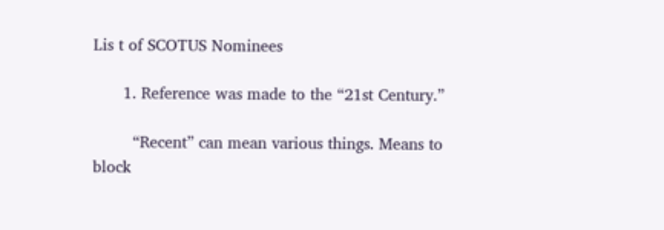Lis t of SCOTUS Nominees

      1. Reference was made to the “21st Century.”

        “Recent” can mean various things. Means to block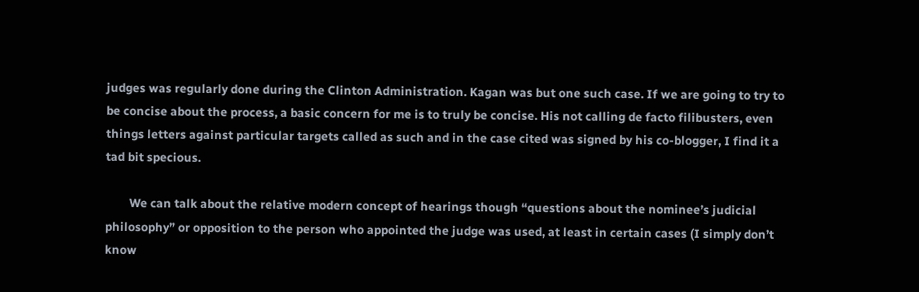judges was regularly done during the Clinton Administration. Kagan was but one such case. If we are going to try to be concise about the process, a basic concern for me is to truly be concise. His not calling de facto filibusters, even things letters against particular targets called as such and in the case cited was signed by his co-blogger, I find it a tad bit specious.

        We can talk about the relative modern concept of hearings though “questions about the nominee’s judicial philosophy” or opposition to the person who appointed the judge was used, at least in certain cases (I simply don’t know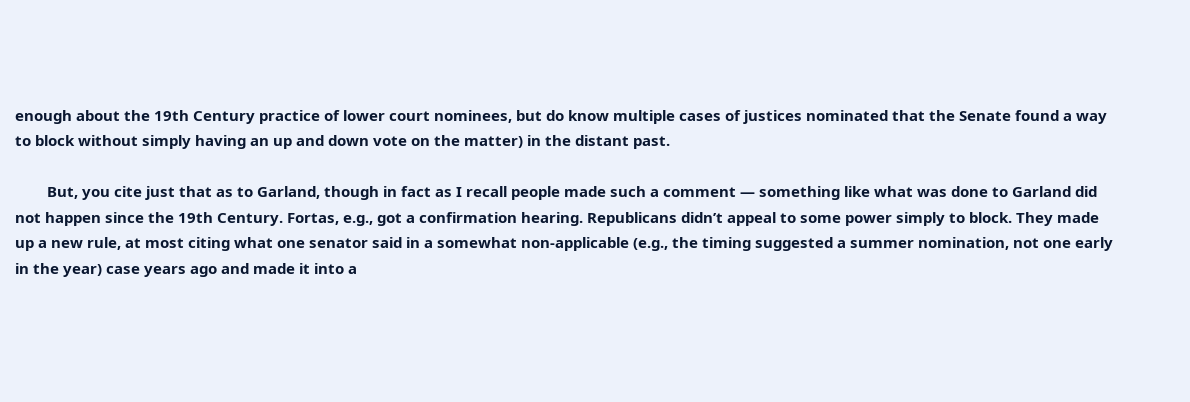enough about the 19th Century practice of lower court nominees, but do know multiple cases of justices nominated that the Senate found a way to block without simply having an up and down vote on the matter) in the distant past.

        But, you cite just that as to Garland, though in fact as I recall people made such a comment — something like what was done to Garland did not happen since the 19th Century. Fortas, e.g., got a confirmation hearing. Republicans didn’t appeal to some power simply to block. They made up a new rule, at most citing what one senator said in a somewhat non-applicable (e.g., the timing suggested a summer nomination, not one early in the year) case years ago and made it into a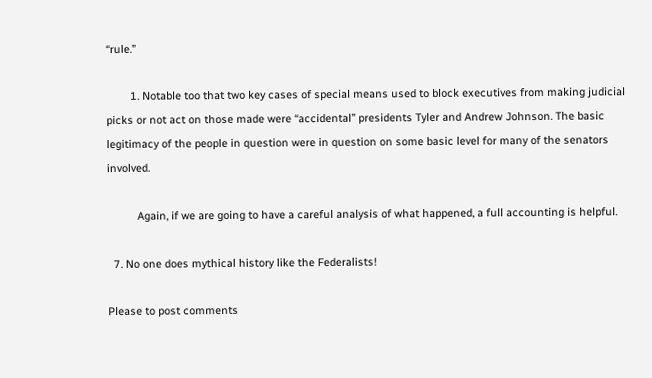“rule.”

        1. Notable too that two key cases of special means used to block executives from making judicial picks or not act on those made were “accidental” presidents Tyler and Andrew Johnson. The basic legitimacy of the people in question were in question on some basic level for many of the senators involved.

          Again, if we are going to have a careful analysis of what happened, a full accounting is helpful.

  7. No one does mythical history like the Federalists!

Please to post comments